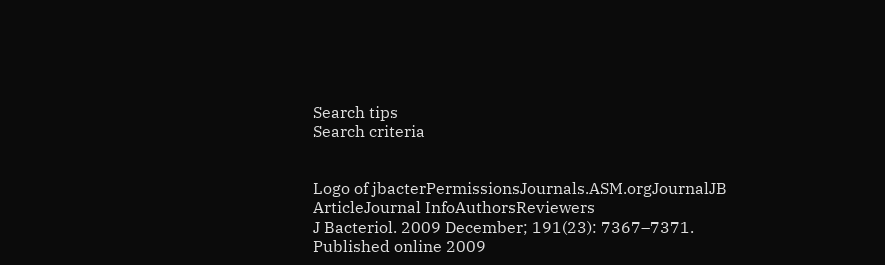Search tips
Search criteria


Logo of jbacterPermissionsJournals.ASM.orgJournalJB ArticleJournal InfoAuthorsReviewers
J Bacteriol. 2009 December; 191(23): 7367–7371.
Published online 2009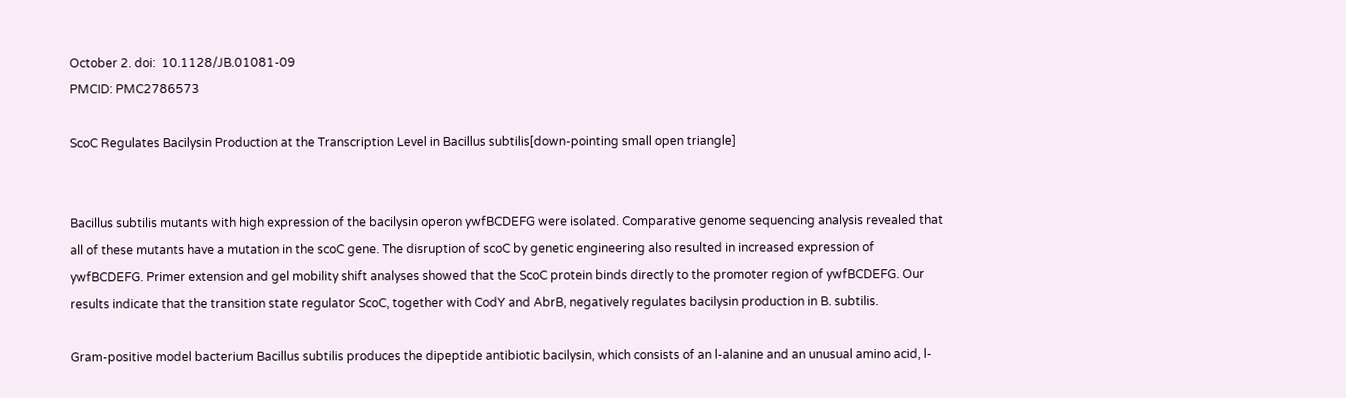October 2. doi:  10.1128/JB.01081-09
PMCID: PMC2786573

ScoC Regulates Bacilysin Production at the Transcription Level in Bacillus subtilis[down-pointing small open triangle]


Bacillus subtilis mutants with high expression of the bacilysin operon ywfBCDEFG were isolated. Comparative genome sequencing analysis revealed that all of these mutants have a mutation in the scoC gene. The disruption of scoC by genetic engineering also resulted in increased expression of ywfBCDEFG. Primer extension and gel mobility shift analyses showed that the ScoC protein binds directly to the promoter region of ywfBCDEFG. Our results indicate that the transition state regulator ScoC, together with CodY and AbrB, negatively regulates bacilysin production in B. subtilis.

Gram-positive model bacterium Bacillus subtilis produces the dipeptide antibiotic bacilysin, which consists of an l-alanine and an unusual amino acid, l-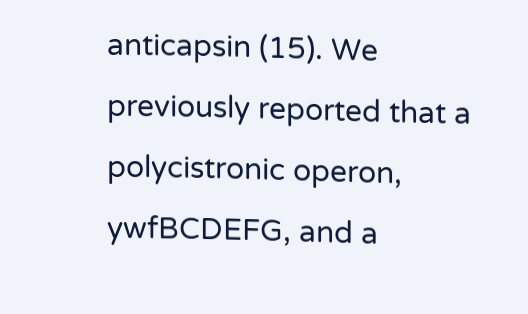anticapsin (15). We previously reported that a polycistronic operon, ywfBCDEFG, and a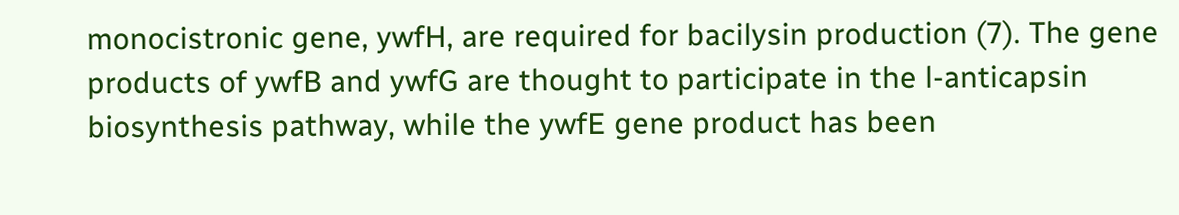monocistronic gene, ywfH, are required for bacilysin production (7). The gene products of ywfB and ywfG are thought to participate in the l-anticapsin biosynthesis pathway, while the ywfE gene product has been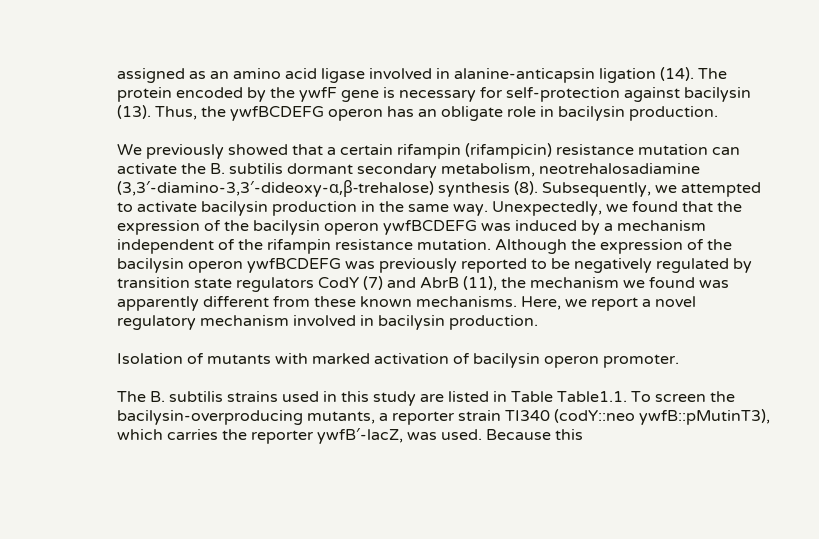assigned as an amino acid ligase involved in alanine-anticapsin ligation (14). The protein encoded by the ywfF gene is necessary for self-protection against bacilysin (13). Thus, the ywfBCDEFG operon has an obligate role in bacilysin production.

We previously showed that a certain rifampin (rifampicin) resistance mutation can activate the B. subtilis dormant secondary metabolism, neotrehalosadiamine (3,3′-diamino-3,3′-dideoxy-α,β-trehalose) synthesis (8). Subsequently, we attempted to activate bacilysin production in the same way. Unexpectedly, we found that the expression of the bacilysin operon ywfBCDEFG was induced by a mechanism independent of the rifampin resistance mutation. Although the expression of the bacilysin operon ywfBCDEFG was previously reported to be negatively regulated by transition state regulators CodY (7) and AbrB (11), the mechanism we found was apparently different from these known mechanisms. Here, we report a novel regulatory mechanism involved in bacilysin production.

Isolation of mutants with marked activation of bacilysin operon promoter.

The B. subtilis strains used in this study are listed in Table Table1.1. To screen the bacilysin-overproducing mutants, a reporter strain TI340 (codY::neo ywfB::pMutinT3), which carries the reporter ywfB′-lacZ, was used. Because this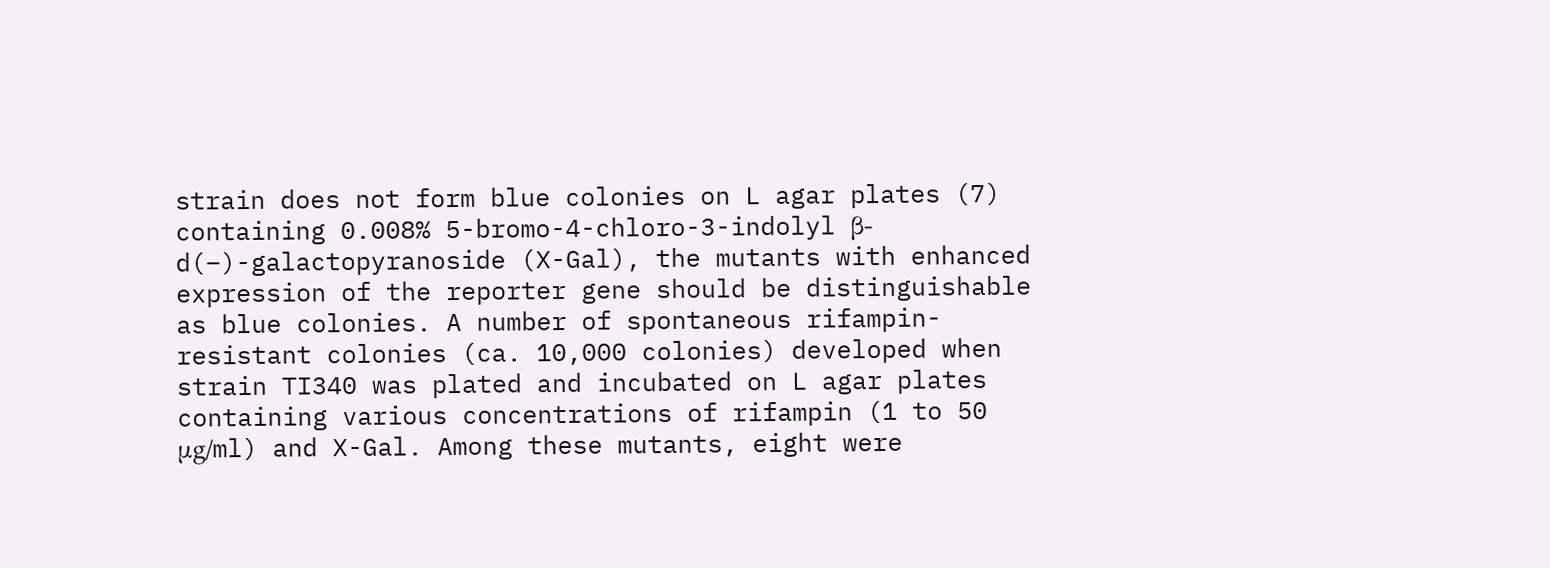strain does not form blue colonies on L agar plates (7) containing 0.008% 5-bromo-4-chloro-3-indolyl β-d(−)-galactopyranoside (X-Gal), the mutants with enhanced expression of the reporter gene should be distinguishable as blue colonies. A number of spontaneous rifampin-resistant colonies (ca. 10,000 colonies) developed when strain TI340 was plated and incubated on L agar plates containing various concentrations of rifampin (1 to 50 μg/ml) and X-Gal. Among these mutants, eight were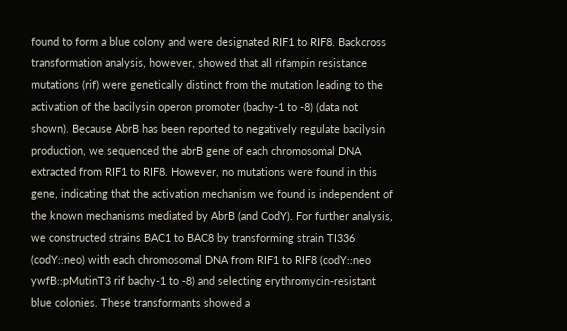found to form a blue colony and were designated RIF1 to RIF8. Backcross transformation analysis, however, showed that all rifampin resistance mutations (rif) were genetically distinct from the mutation leading to the activation of the bacilysin operon promoter (bachy-1 to -8) (data not shown). Because AbrB has been reported to negatively regulate bacilysin production, we sequenced the abrB gene of each chromosomal DNA extracted from RIF1 to RIF8. However, no mutations were found in this gene, indicating that the activation mechanism we found is independent of the known mechanisms mediated by AbrB (and CodY). For further analysis, we constructed strains BAC1 to BAC8 by transforming strain TI336 (codY::neo) with each chromosomal DNA from RIF1 to RIF8 (codY::neo ywfB::pMutinT3 rif bachy-1 to -8) and selecting erythromycin-resistant blue colonies. These transformants showed a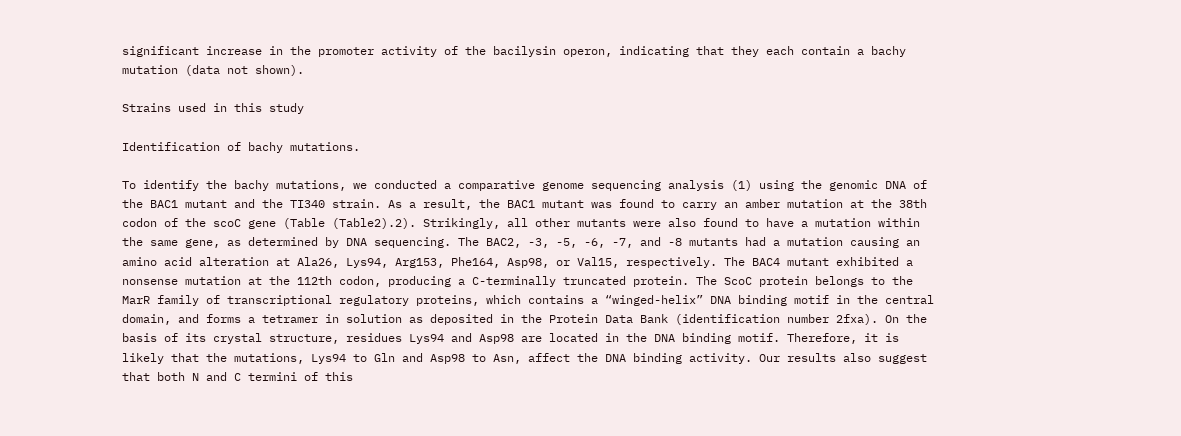significant increase in the promoter activity of the bacilysin operon, indicating that they each contain a bachy mutation (data not shown).

Strains used in this study

Identification of bachy mutations.

To identify the bachy mutations, we conducted a comparative genome sequencing analysis (1) using the genomic DNA of the BAC1 mutant and the TI340 strain. As a result, the BAC1 mutant was found to carry an amber mutation at the 38th codon of the scoC gene (Table (Table2).2). Strikingly, all other mutants were also found to have a mutation within the same gene, as determined by DNA sequencing. The BAC2, -3, -5, -6, -7, and -8 mutants had a mutation causing an amino acid alteration at Ala26, Lys94, Arg153, Phe164, Asp98, or Val15, respectively. The BAC4 mutant exhibited a nonsense mutation at the 112th codon, producing a C-terminally truncated protein. The ScoC protein belongs to the MarR family of transcriptional regulatory proteins, which contains a “winged-helix” DNA binding motif in the central domain, and forms a tetramer in solution as deposited in the Protein Data Bank (identification number 2fxa). On the basis of its crystal structure, residues Lys94 and Asp98 are located in the DNA binding motif. Therefore, it is likely that the mutations, Lys94 to Gln and Asp98 to Asn, affect the DNA binding activity. Our results also suggest that both N and C termini of this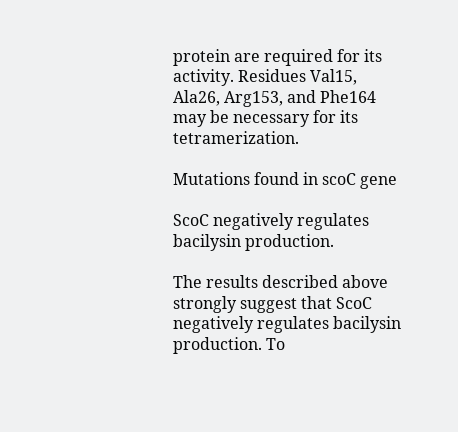protein are required for its activity. Residues Val15, Ala26, Arg153, and Phe164 may be necessary for its tetramerization.

Mutations found in scoC gene

ScoC negatively regulates bacilysin production.

The results described above strongly suggest that ScoC negatively regulates bacilysin production. To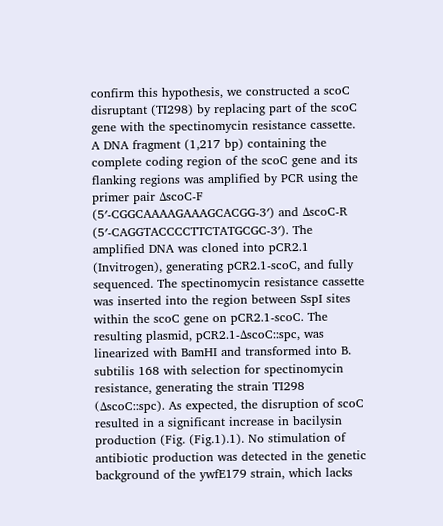confirm this hypothesis, we constructed a scoC disruptant (TI298) by replacing part of the scoC gene with the spectinomycin resistance cassette. A DNA fragment (1,217 bp) containing the complete coding region of the scoC gene and its flanking regions was amplified by PCR using the primer pair ΔscoC-F (5′-CGGCAAAAGAAAGCACGG-3′) and ΔscoC-R (5′-CAGGTACCCCTTCTATGCGC-3′). The amplified DNA was cloned into pCR2.1 (Invitrogen), generating pCR2.1-scoC, and fully sequenced. The spectinomycin resistance cassette was inserted into the region between SspI sites within the scoC gene on pCR2.1-scoC. The resulting plasmid, pCR2.1-ΔscoC::spc, was linearized with BamHI and transformed into B. subtilis 168 with selection for spectinomycin resistance, generating the strain TI298 (ΔscoC::spc). As expected, the disruption of scoC resulted in a significant increase in bacilysin production (Fig. (Fig.1).1). No stimulation of antibiotic production was detected in the genetic background of the ywfE179 strain, which lacks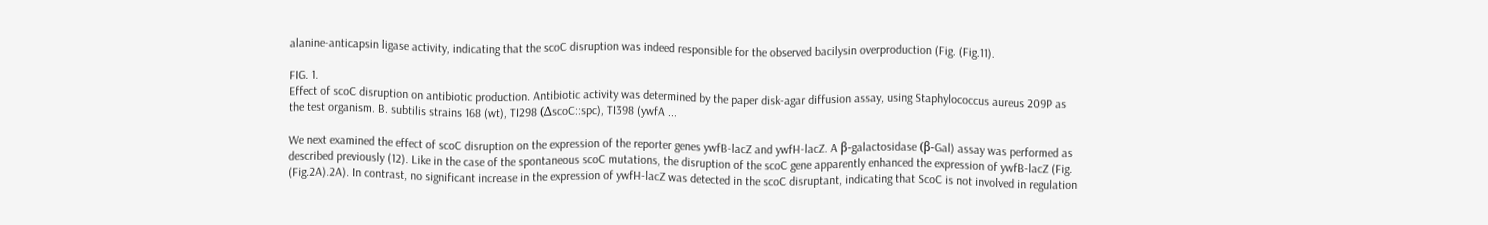alanine-anticapsin ligase activity, indicating that the scoC disruption was indeed responsible for the observed bacilysin overproduction (Fig. (Fig.11).

FIG. 1.
Effect of scoC disruption on antibiotic production. Antibiotic activity was determined by the paper disk-agar diffusion assay, using Staphylococcus aureus 209P as the test organism. B. subtilis strains 168 (wt), TI298 (ΔscoC::spc), TI398 (ywfA ...

We next examined the effect of scoC disruption on the expression of the reporter genes ywfB-lacZ and ywfH-lacZ. A β-galactosidase (β-Gal) assay was performed as described previously (12). Like in the case of the spontaneous scoC mutations, the disruption of the scoC gene apparently enhanced the expression of ywfB-lacZ (Fig. (Fig.2A).2A). In contrast, no significant increase in the expression of ywfH-lacZ was detected in the scoC disruptant, indicating that ScoC is not involved in regulation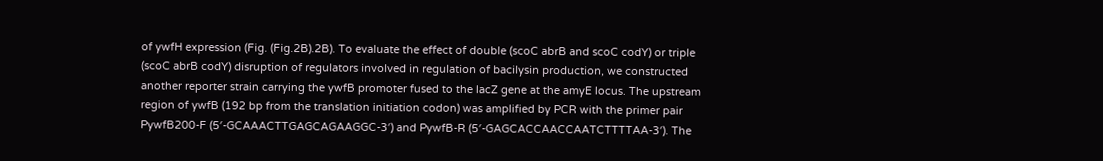of ywfH expression (Fig. (Fig.2B).2B). To evaluate the effect of double (scoC abrB and scoC codY) or triple (scoC abrB codY) disruption of regulators involved in regulation of bacilysin production, we constructed another reporter strain carrying the ywfB promoter fused to the lacZ gene at the amyE locus. The upstream region of ywfB (192 bp from the translation initiation codon) was amplified by PCR with the primer pair PywfB200-F (5′-GCAAACTTGAGCAGAAGGC-3′) and PywfB-R (5′-GAGCACCAACCAATCTTTTAA-3′). The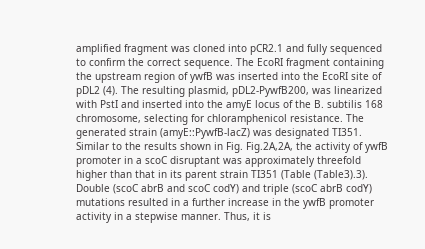amplified fragment was cloned into pCR2.1 and fully sequenced to confirm the correct sequence. The EcoRI fragment containing the upstream region of ywfB was inserted into the EcoRI site of pDL2 (4). The resulting plasmid, pDL2-PywfB200, was linearized with PstI and inserted into the amyE locus of the B. subtilis 168 chromosome, selecting for chloramphenicol resistance. The generated strain (amyE::PywfB-lacZ) was designated TI351. Similar to the results shown in Fig. Fig.2A,2A, the activity of ywfB promoter in a scoC disruptant was approximately threefold higher than that in its parent strain TI351 (Table (Table3).3). Double (scoC abrB and scoC codY) and triple (scoC abrB codY) mutations resulted in a further increase in the ywfB promoter activity in a stepwise manner. Thus, it is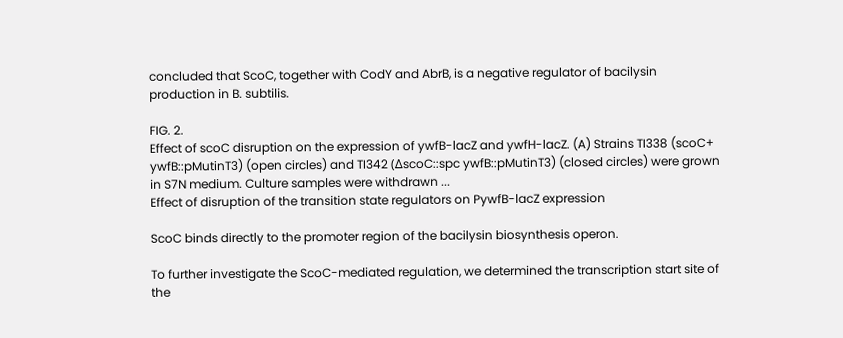concluded that ScoC, together with CodY and AbrB, is a negative regulator of bacilysin production in B. subtilis.

FIG. 2.
Effect of scoC disruption on the expression of ywfB-lacZ and ywfH-lacZ. (A) Strains TI338 (scoC+ ywfB::pMutinT3) (open circles) and TI342 (ΔscoC::spc ywfB::pMutinT3) (closed circles) were grown in S7N medium. Culture samples were withdrawn ...
Effect of disruption of the transition state regulators on PywfB-lacZ expression

ScoC binds directly to the promoter region of the bacilysin biosynthesis operon.

To further investigate the ScoC-mediated regulation, we determined the transcription start site of the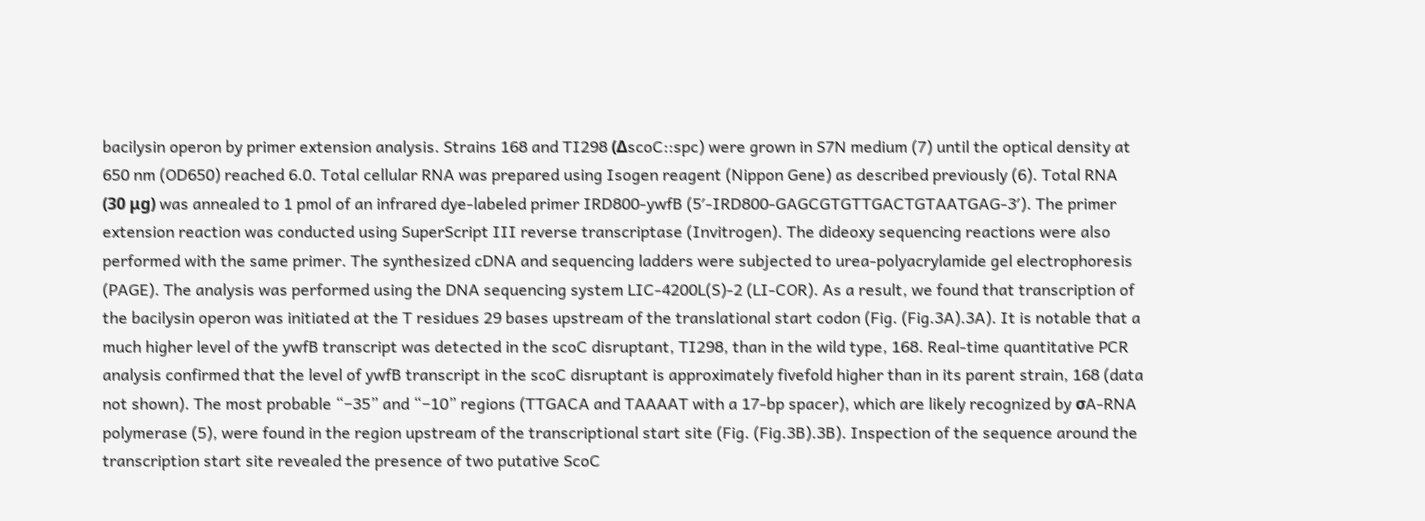bacilysin operon by primer extension analysis. Strains 168 and TI298 (ΔscoC::spc) were grown in S7N medium (7) until the optical density at 650 nm (OD650) reached 6.0. Total cellular RNA was prepared using Isogen reagent (Nippon Gene) as described previously (6). Total RNA (30 μg) was annealed to 1 pmol of an infrared dye-labeled primer IRD800-ywfB (5′-IRD800-GAGCGTGTTGACTGTAATGAG-3′). The primer extension reaction was conducted using SuperScript III reverse transcriptase (Invitrogen). The dideoxy sequencing reactions were also performed with the same primer. The synthesized cDNA and sequencing ladders were subjected to urea-polyacrylamide gel electrophoresis (PAGE). The analysis was performed using the DNA sequencing system LIC-4200L(S)-2 (LI-COR). As a result, we found that transcription of the bacilysin operon was initiated at the T residues 29 bases upstream of the translational start codon (Fig. (Fig.3A).3A). It is notable that a much higher level of the ywfB transcript was detected in the scoC disruptant, TI298, than in the wild type, 168. Real-time quantitative PCR analysis confirmed that the level of ywfB transcript in the scoC disruptant is approximately fivefold higher than in its parent strain, 168 (data not shown). The most probable “−35” and “−10” regions (TTGACA and TAAAAT with a 17-bp spacer), which are likely recognized by σA-RNA polymerase (5), were found in the region upstream of the transcriptional start site (Fig. (Fig.3B).3B). Inspection of the sequence around the transcription start site revealed the presence of two putative ScoC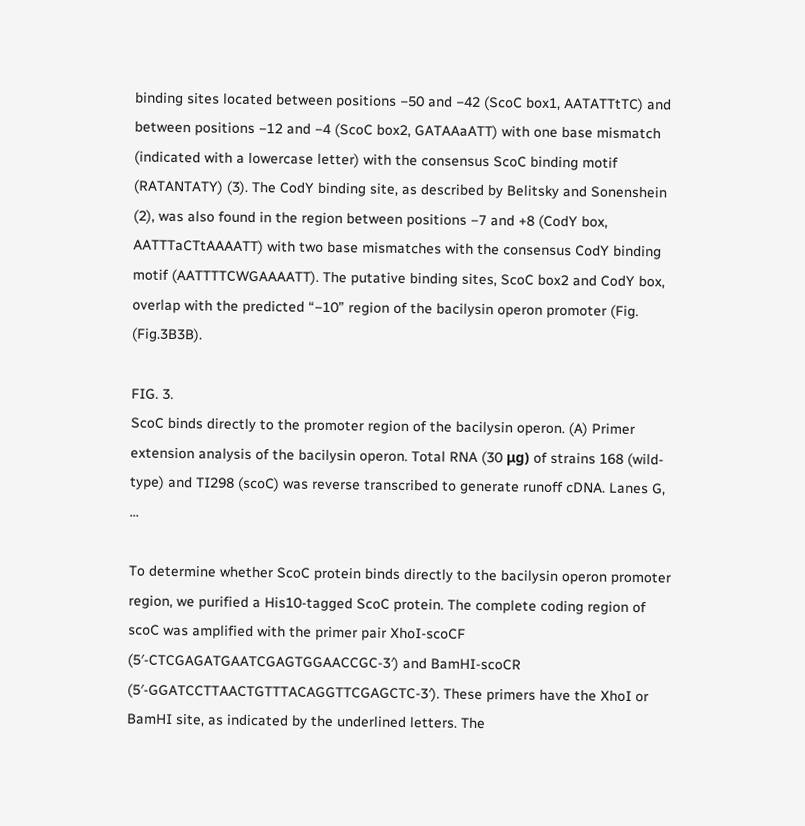binding sites located between positions −50 and −42 (ScoC box1, AATATTtTC) and between positions −12 and −4 (ScoC box2, GATAAaATT) with one base mismatch (indicated with a lowercase letter) with the consensus ScoC binding motif (RATANTATY) (3). The CodY binding site, as described by Belitsky and Sonenshein (2), was also found in the region between positions −7 and +8 (CodY box, AATTTaCTtAAAATT) with two base mismatches with the consensus CodY binding motif (AATTTTCWGAAAATT). The putative binding sites, ScoC box2 and CodY box, overlap with the predicted “−10” region of the bacilysin operon promoter (Fig. (Fig.3B3B).

FIG. 3.
ScoC binds directly to the promoter region of the bacilysin operon. (A) Primer extension analysis of the bacilysin operon. Total RNA (30 μg) of strains 168 (wild-type) and TI298 (scoC) was reverse transcribed to generate runoff cDNA. Lanes G, ...

To determine whether ScoC protein binds directly to the bacilysin operon promoter region, we purified a His10-tagged ScoC protein. The complete coding region of scoC was amplified with the primer pair XhoI-scoCF (5′-CTCGAGATGAATCGAGTGGAACCGC-3′) and BamHI-scoCR (5′-GGATCCTTAACTGTTTACAGGTTCGAGCTC-3′). These primers have the XhoI or BamHI site, as indicated by the underlined letters. The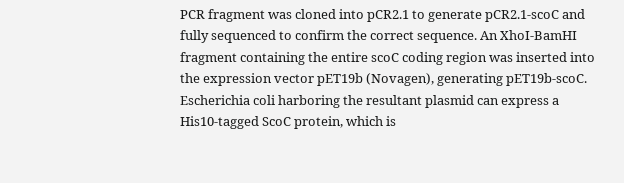PCR fragment was cloned into pCR2.1 to generate pCR2.1-scoC and fully sequenced to confirm the correct sequence. An XhoI-BamHI fragment containing the entire scoC coding region was inserted into the expression vector pET19b (Novagen), generating pET19b-scoC. Escherichia coli harboring the resultant plasmid can express a His10-tagged ScoC protein, which is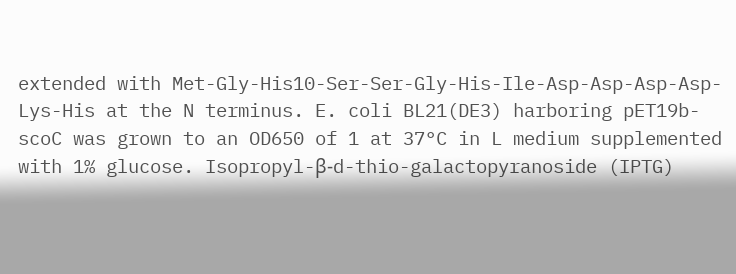extended with Met-Gly-His10-Ser-Ser-Gly-His-Ile-Asp-Asp-Asp-Asp-Lys-His at the N terminus. E. coli BL21(DE3) harboring pET19b-scoC was grown to an OD650 of 1 at 37°C in L medium supplemented with 1% glucose. Isopropyl-β-d-thio-galactopyranoside (IPTG)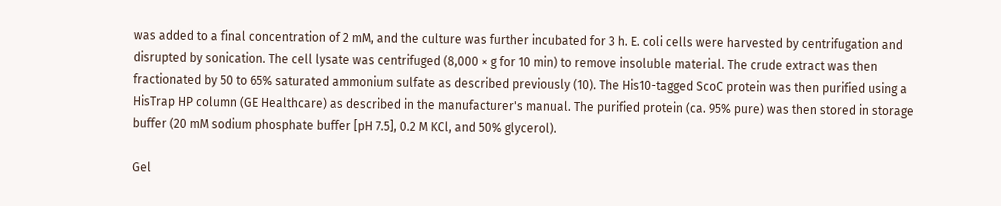was added to a final concentration of 2 mM, and the culture was further incubated for 3 h. E. coli cells were harvested by centrifugation and disrupted by sonication. The cell lysate was centrifuged (8,000 × g for 10 min) to remove insoluble material. The crude extract was then fractionated by 50 to 65% saturated ammonium sulfate as described previously (10). The His10-tagged ScoC protein was then purified using a HisTrap HP column (GE Healthcare) as described in the manufacturer's manual. The purified protein (ca. 95% pure) was then stored in storage buffer (20 mM sodium phosphate buffer [pH 7.5], 0.2 M KCl, and 50% glycerol).

Gel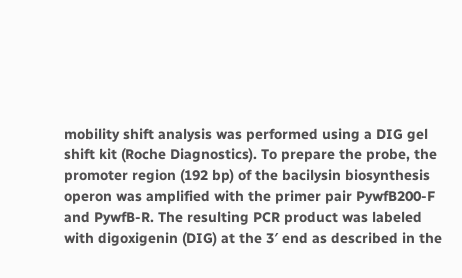mobility shift analysis was performed using a DIG gel shift kit (Roche Diagnostics). To prepare the probe, the promoter region (192 bp) of the bacilysin biosynthesis operon was amplified with the primer pair PywfB200-F and PywfB-R. The resulting PCR product was labeled with digoxigenin (DIG) at the 3′ end as described in the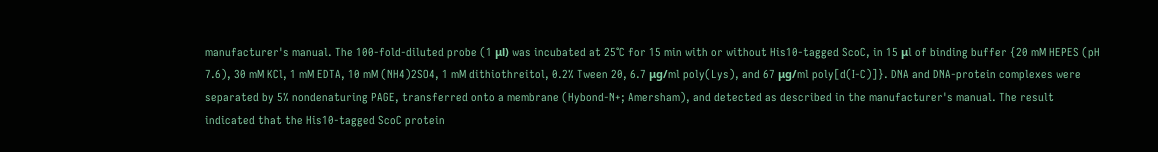manufacturer's manual. The 100-fold-diluted probe (1 μl) was incubated at 25°C for 15 min with or without His10-tagged ScoC, in 15 μl of binding buffer {20 mM HEPES (pH 7.6), 30 mM KCl, 1 mM EDTA, 10 mM (NH4)2SO4, 1 mM dithiothreitol, 0.2% Tween 20, 6.7 μg/ml poly(Lys), and 67 μg/ml poly[d(I-C)]}. DNA and DNA-protein complexes were separated by 5% nondenaturing PAGE, transferred onto a membrane (Hybond-N+; Amersham), and detected as described in the manufacturer's manual. The result indicated that the His10-tagged ScoC protein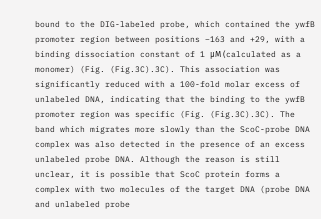bound to the DIG-labeled probe, which contained the ywfB promoter region between positions −163 and +29, with a binding dissociation constant of 1 μM (calculated as a monomer) (Fig. (Fig.3C).3C). This association was significantly reduced with a 100-fold molar excess of unlabeled DNA, indicating that the binding to the ywfB promoter region was specific (Fig. (Fig.3C).3C). The band which migrates more slowly than the ScoC-probe DNA complex was also detected in the presence of an excess unlabeled probe DNA. Although the reason is still unclear, it is possible that ScoC protein forms a complex with two molecules of the target DNA (probe DNA and unlabeled probe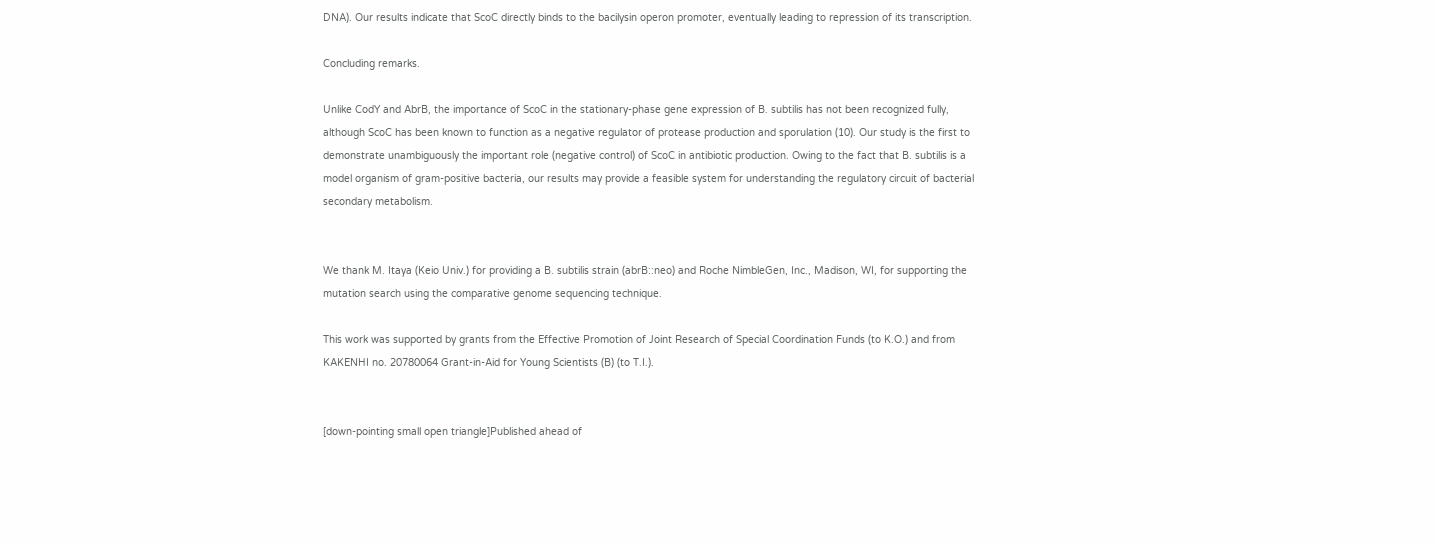DNA). Our results indicate that ScoC directly binds to the bacilysin operon promoter, eventually leading to repression of its transcription.

Concluding remarks.

Unlike CodY and AbrB, the importance of ScoC in the stationary-phase gene expression of B. subtilis has not been recognized fully, although ScoC has been known to function as a negative regulator of protease production and sporulation (10). Our study is the first to demonstrate unambiguously the important role (negative control) of ScoC in antibiotic production. Owing to the fact that B. subtilis is a model organism of gram-positive bacteria, our results may provide a feasible system for understanding the regulatory circuit of bacterial secondary metabolism.


We thank M. Itaya (Keio Univ.) for providing a B. subtilis strain (abrB::neo) and Roche NimbleGen, Inc., Madison, WI, for supporting the mutation search using the comparative genome sequencing technique.

This work was supported by grants from the Effective Promotion of Joint Research of Special Coordination Funds (to K.O.) and from KAKENHI no. 20780064 Grant-in-Aid for Young Scientists (B) (to T.I.).


[down-pointing small open triangle]Published ahead of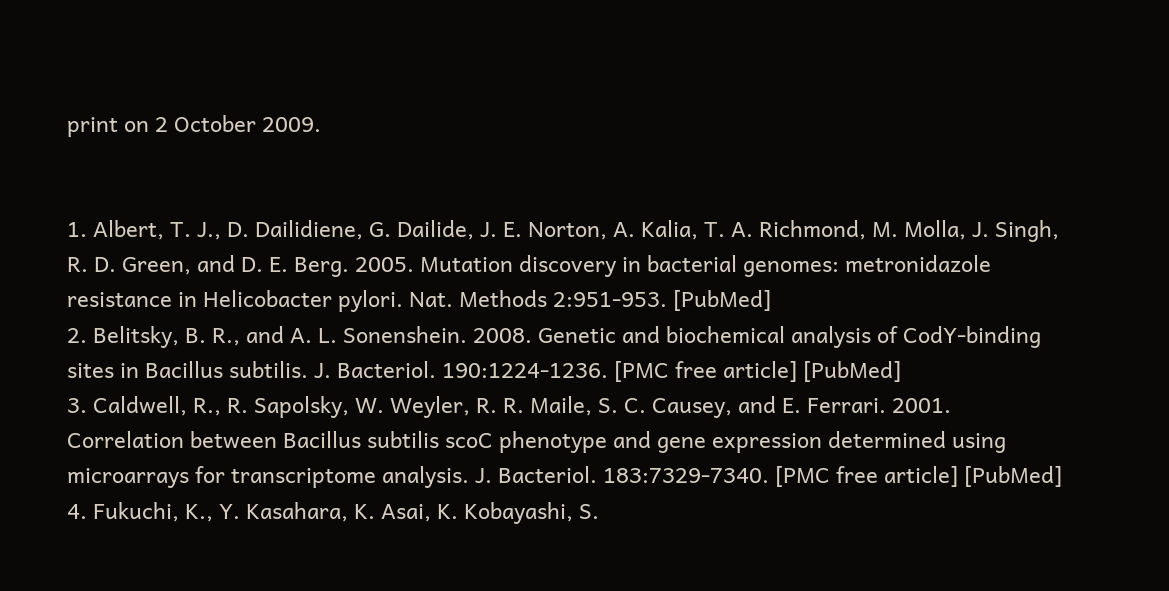print on 2 October 2009.


1. Albert, T. J., D. Dailidiene, G. Dailide, J. E. Norton, A. Kalia, T. A. Richmond, M. Molla, J. Singh, R. D. Green, and D. E. Berg. 2005. Mutation discovery in bacterial genomes: metronidazole resistance in Helicobacter pylori. Nat. Methods 2:951-953. [PubMed]
2. Belitsky, B. R., and A. L. Sonenshein. 2008. Genetic and biochemical analysis of CodY-binding sites in Bacillus subtilis. J. Bacteriol. 190:1224-1236. [PMC free article] [PubMed]
3. Caldwell, R., R. Sapolsky, W. Weyler, R. R. Maile, S. C. Causey, and E. Ferrari. 2001. Correlation between Bacillus subtilis scoC phenotype and gene expression determined using microarrays for transcriptome analysis. J. Bacteriol. 183:7329-7340. [PMC free article] [PubMed]
4. Fukuchi, K., Y. Kasahara, K. Asai, K. Kobayashi, S.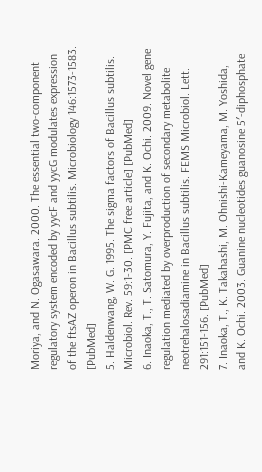Moriya, and N. Ogasawara. 2000. The essential two-component regulatory system encoded by yycF and yycG modulates expression of the ftsAZ operon in Bacillus subtilis. Microbiology 146:1573-1583. [PubMed]
5. Haldenwang, W. G. 1995. The sigma factors of Bacillus subtilis. Microbiol. Rev. 59:1-30. [PMC free article] [PubMed]
6. Inaoka, T., T. Satomura, Y. Fujita, and K. Ochi. 2009. Novel gene regulation mediated by overproduction of secondary metabolite neotrehalosadiamine in Bacillus subtilis. FEMS Microbiol. Lett. 291:151-156. [PubMed]
7. Inaoka, T., K. Takahashi, M. Ohnishi-Kameyama, M. Yoshida, and K. Ochi. 2003. Guanine nucleotides guanosine 5′-diphosphate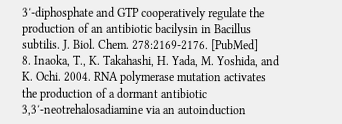3′-diphosphate and GTP cooperatively regulate the production of an antibiotic bacilysin in Bacillus subtilis. J. Biol. Chem. 278:2169-2176. [PubMed]
8. Inaoka, T., K. Takahashi, H. Yada, M. Yoshida, and K. Ochi. 2004. RNA polymerase mutation activates the production of a dormant antibiotic 3,3′-neotrehalosadiamine via an autoinduction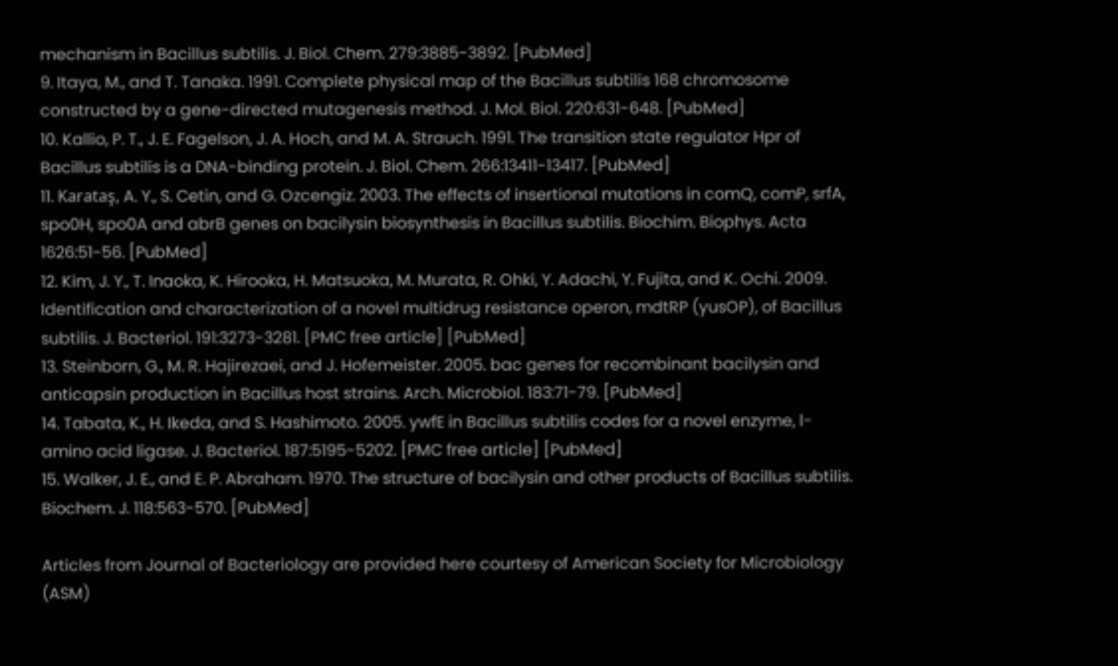mechanism in Bacillus subtilis. J. Biol. Chem. 279:3885-3892. [PubMed]
9. Itaya, M., and T. Tanaka. 1991. Complete physical map of the Bacillus subtilis 168 chromosome constructed by a gene-directed mutagenesis method. J. Mol. Biol. 220:631-648. [PubMed]
10. Kallio, P. T., J. E. Fagelson, J. A. Hoch, and M. A. Strauch. 1991. The transition state regulator Hpr of Bacillus subtilis is a DNA-binding protein. J. Biol. Chem. 266:13411-13417. [PubMed]
11. Karataş, A. Y., S. Cetin, and G. Ozcengiz. 2003. The effects of insertional mutations in comQ, comP, srfA, spo0H, spo0A and abrB genes on bacilysin biosynthesis in Bacillus subtilis. Biochim. Biophys. Acta 1626:51-56. [PubMed]
12. Kim, J. Y., T. Inaoka, K. Hirooka, H. Matsuoka, M. Murata, R. Ohki, Y. Adachi, Y. Fujita, and K. Ochi. 2009. Identification and characterization of a novel multidrug resistance operon, mdtRP (yusOP), of Bacillus subtilis. J. Bacteriol. 191:3273-3281. [PMC free article] [PubMed]
13. Steinborn, G., M. R. Hajirezaei, and J. Hofemeister. 2005. bac genes for recombinant bacilysin and anticapsin production in Bacillus host strains. Arch. Microbiol. 183:71-79. [PubMed]
14. Tabata, K., H. Ikeda, and S. Hashimoto. 2005. ywfE in Bacillus subtilis codes for a novel enzyme, l-amino acid ligase. J. Bacteriol. 187:5195-5202. [PMC free article] [PubMed]
15. Walker, J. E., and E. P. Abraham. 1970. The structure of bacilysin and other products of Bacillus subtilis. Biochem. J. 118:563-570. [PubMed]

Articles from Journal of Bacteriology are provided here courtesy of American Society for Microbiology (ASM)